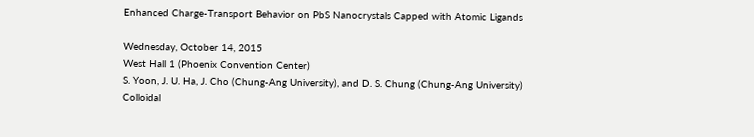Enhanced Charge-Transport Behavior on PbS Nanocrystals Capped with Atomic Ligands

Wednesday, October 14, 2015
West Hall 1 (Phoenix Convention Center)
S. Yoon, J. U. Ha, J. Cho (Chung-Ang University), and D. S. Chung (Chung-Ang University)
Colloidal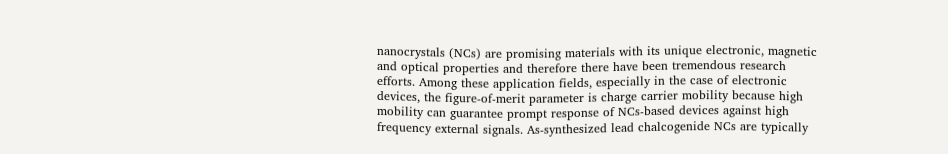nanocrystals (NCs) are promising materials with its unique electronic, magnetic and optical properties and therefore there have been tremendous research efforts. Among these application fields, especially in the case of electronic devices, the figure-of-merit parameter is charge carrier mobility because high mobility can guarantee prompt response of NCs-based devices against high frequency external signals. As-synthesized lead chalcogenide NCs are typically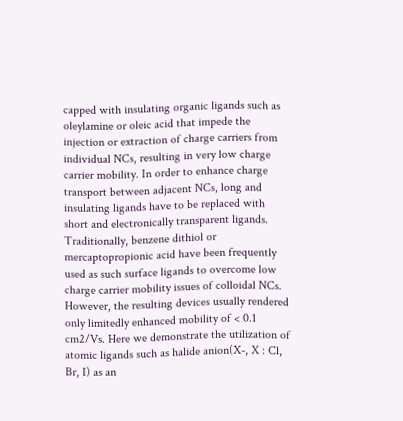capped with insulating organic ligands such as oleylamine or oleic acid that impede the injection or extraction of charge carriers from individual NCs, resulting in very low charge carrier mobility. In order to enhance charge transport between adjacent NCs, long and insulating ligands have to be replaced with short and electronically transparent ligands. Traditionally, benzene dithiol or mercaptopropionic acid have been frequently used as such surface ligands to overcome low charge carrier mobility issues of colloidal NCs. However, the resulting devices usually rendered only limitedly enhanced mobility of < 0.1 cm2/Vs. Here we demonstrate the utilization of atomic ligands such as halide anion(X-, X : Cl, Br, I) as an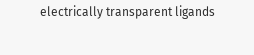electrically transparent ligands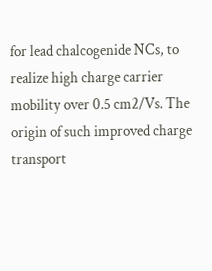for lead chalcogenide NCs, to realize high charge carrier mobility over 0.5 cm2/Vs. The origin of such improved charge transport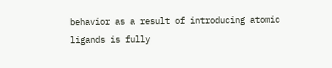behavior as a result of introducing atomic ligands is fully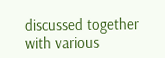discussed together with various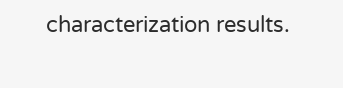characterization results.